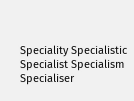Speciality Specialistic Specialist Specialism Specialiser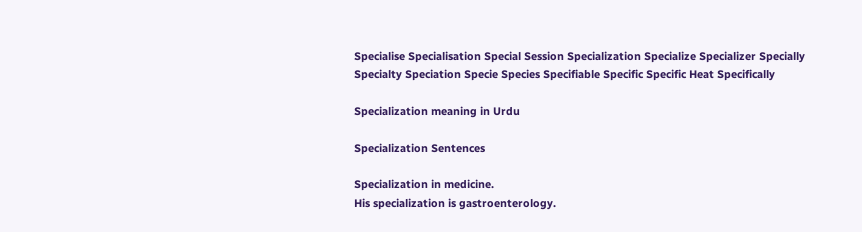Specialise Specialisation Special Session Specialization Specialize Specializer Specially Specialty Speciation Specie Species Specifiable Specific Specific Heat Specifically

Specialization meaning in Urdu

Specialization Sentences

Specialization in medicine.
His specialization is gastroenterology.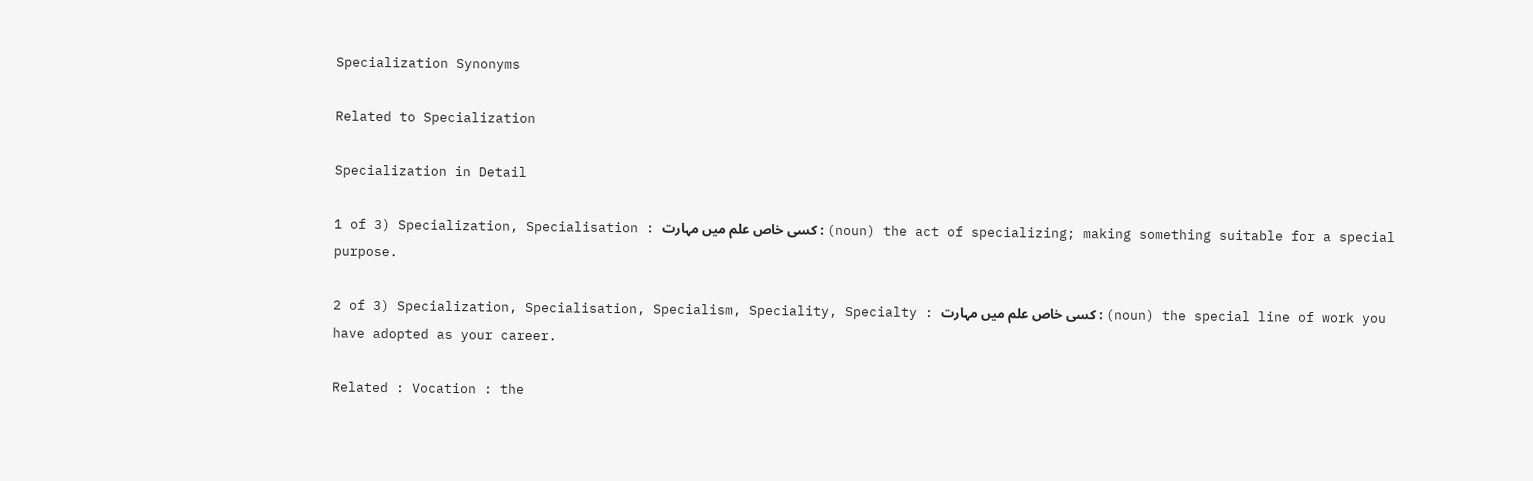Specialization Synonyms

Related to Specialization

Specialization in Detail

1 of 3) Specialization, Specialisation : کسی خاص علم میں مہارت : (noun) the act of specializing; making something suitable for a special purpose.

2 of 3) Specialization, Specialisation, Specialism, Speciality, Specialty : کسی خاص علم میں مہارت : (noun) the special line of work you have adopted as your career.

Related : Vocation : the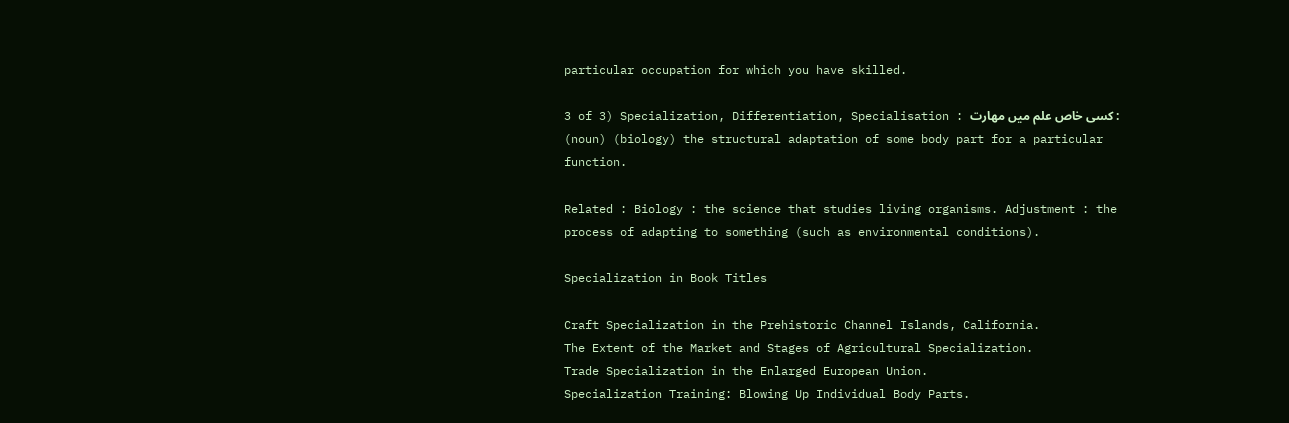particular occupation for which you have skilled.

3 of 3) Specialization, Differentiation, Specialisation : کسی خاص علم میں مھارت : (noun) (biology) the structural adaptation of some body part for a particular function.

Related : Biology : the science that studies living organisms. Adjustment : the process of adapting to something (such as environmental conditions).

Specialization in Book Titles

Craft Specialization in the Prehistoric Channel Islands, California.
The Extent of the Market and Stages of Agricultural Specialization.
Trade Specialization in the Enlarged European Union.
Specialization Training: Blowing Up Individual Body Parts.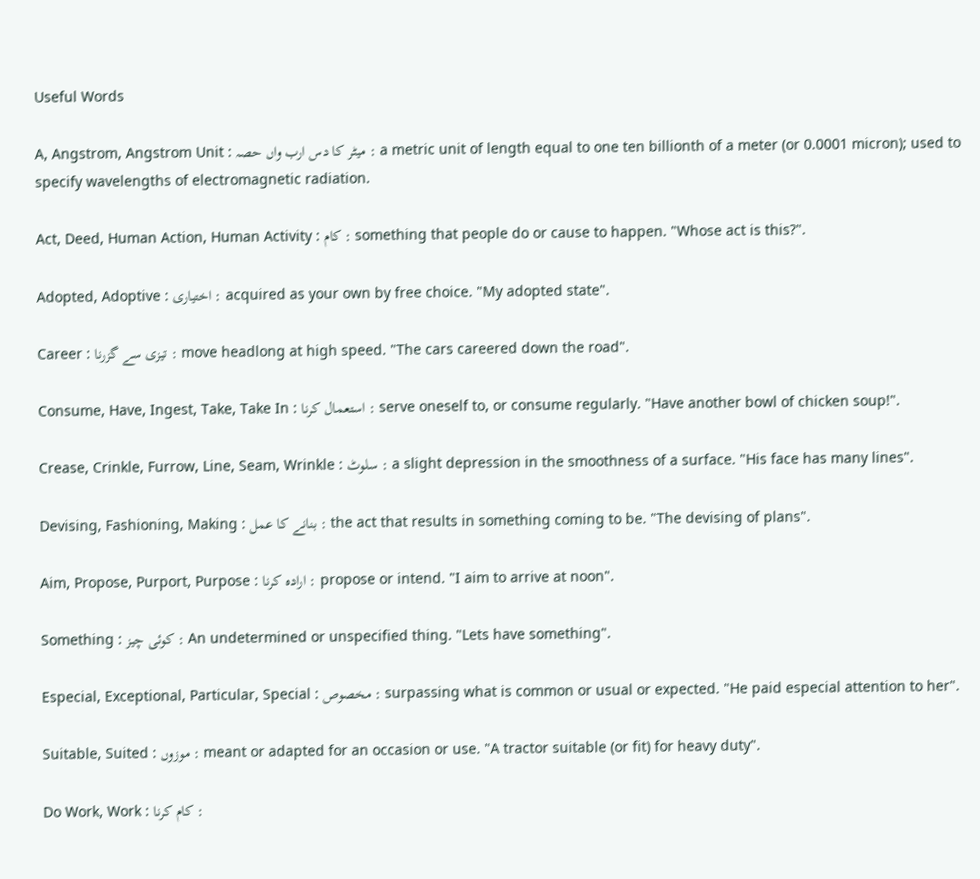Useful Words

A, Angstrom, Angstrom Unit : میٹر کا دس ارب واں حصہ : a metric unit of length equal to one ten billionth of a meter (or 0.0001 micron); used to specify wavelengths of electromagnetic radiation.

Act, Deed, Human Action, Human Activity : کام : something that people do or cause to happen. "Whose act is this?".

Adopted, Adoptive : اختیاری : acquired as your own by free choice. "My adopted state".

Career : تیزی سے گزرنا : move headlong at high speed. "The cars careered down the road".

Consume, Have, Ingest, Take, Take In : استعمال کرنا : serve oneself to, or consume regularly. "Have another bowl of chicken soup!".

Crease, Crinkle, Furrow, Line, Seam, Wrinkle : سلوٹ : a slight depression in the smoothness of a surface. "His face has many lines".

Devising, Fashioning, Making : بنانے کا عمل : the act that results in something coming to be. "The devising of plans".

Aim, Propose, Purport, Purpose : ارادہ کرنا : propose or intend. "I aim to arrive at noon".

Something : کوئی چیز : An undetermined or unspecified thing. "Lets have something".

Especial, Exceptional, Particular, Special : مخصوص : surpassing what is common or usual or expected. "He paid especial attention to her".

Suitable, Suited : موزوں : meant or adapted for an occasion or use. "A tractor suitable (or fit) for heavy duty".

Do Work, Work : کام کرنا :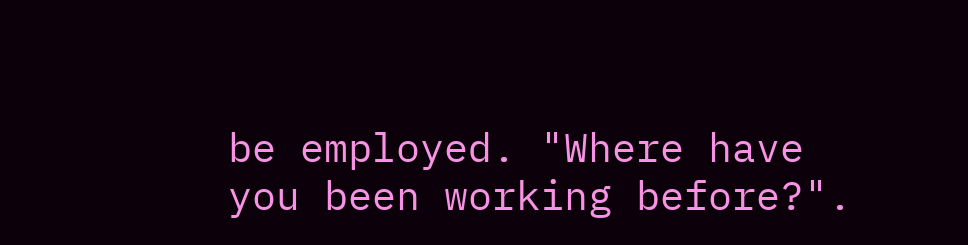be employed. "Where have you been working before?".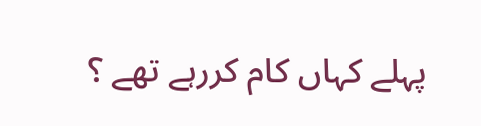پہلے کہاں کام کررہے تھے ؟